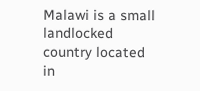Malawi is a small landlocked country located in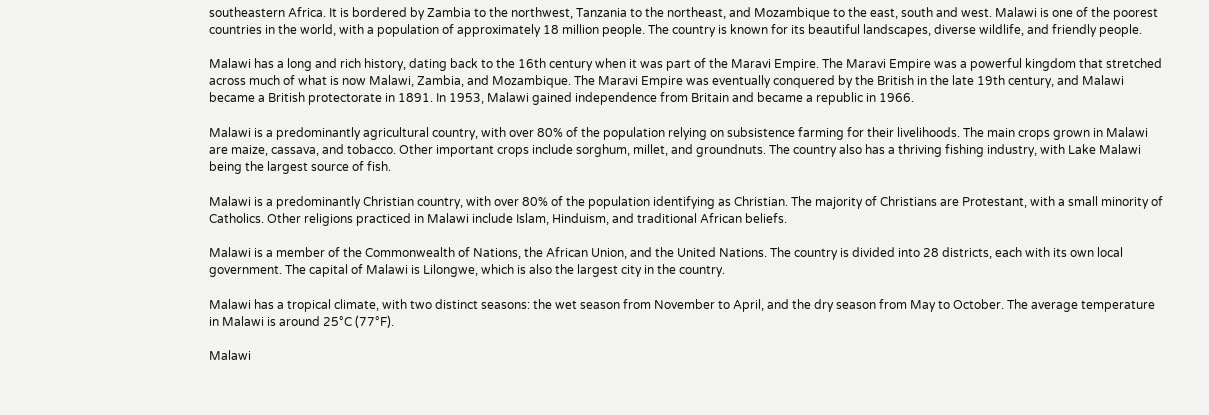southeastern Africa. It is bordered by Zambia to the northwest, Tanzania to the northeast, and Mozambique to the east, south and west. Malawi is one of the poorest countries in the world, with a population of approximately 18 million people. The country is known for its beautiful landscapes, diverse wildlife, and friendly people.

Malawi has a long and rich history, dating back to the 16th century when it was part of the Maravi Empire. The Maravi Empire was a powerful kingdom that stretched across much of what is now Malawi, Zambia, and Mozambique. The Maravi Empire was eventually conquered by the British in the late 19th century, and Malawi became a British protectorate in 1891. In 1953, Malawi gained independence from Britain and became a republic in 1966.

Malawi is a predominantly agricultural country, with over 80% of the population relying on subsistence farming for their livelihoods. The main crops grown in Malawi are maize, cassava, and tobacco. Other important crops include sorghum, millet, and groundnuts. The country also has a thriving fishing industry, with Lake Malawi being the largest source of fish.

Malawi is a predominantly Christian country, with over 80% of the population identifying as Christian. The majority of Christians are Protestant, with a small minority of Catholics. Other religions practiced in Malawi include Islam, Hinduism, and traditional African beliefs.

Malawi is a member of the Commonwealth of Nations, the African Union, and the United Nations. The country is divided into 28 districts, each with its own local government. The capital of Malawi is Lilongwe, which is also the largest city in the country.

Malawi has a tropical climate, with two distinct seasons: the wet season from November to April, and the dry season from May to October. The average temperature in Malawi is around 25°C (77°F).

Malawi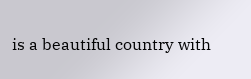is a beautiful country with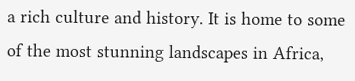a rich culture and history. It is home to some of the most stunning landscapes in Africa,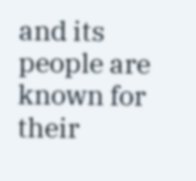and its people are known for their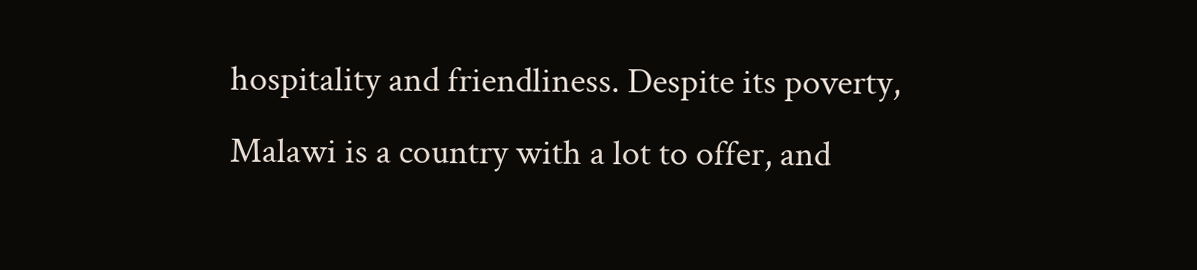hospitality and friendliness. Despite its poverty, Malawi is a country with a lot to offer, and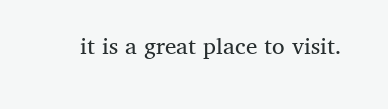it is a great place to visit.